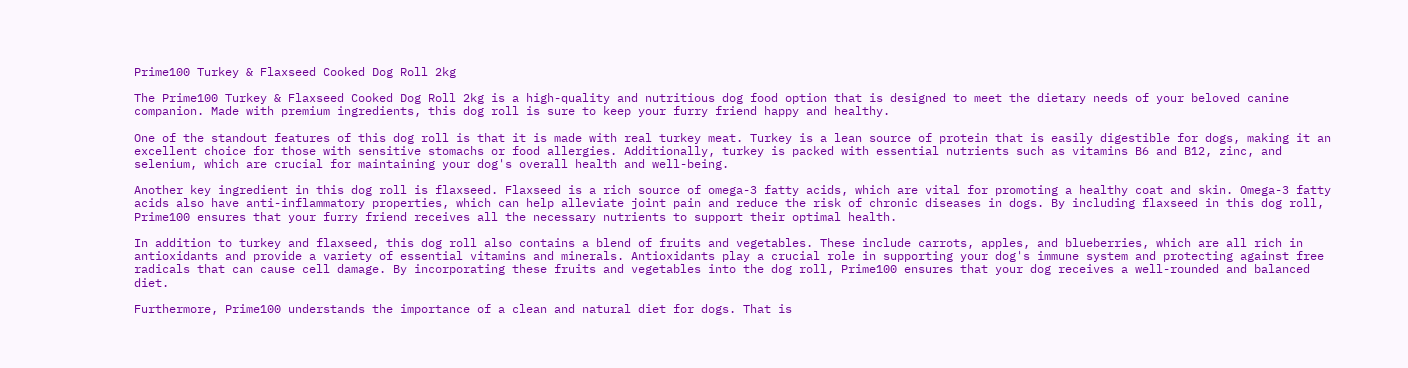Prime100 Turkey & Flaxseed Cooked Dog Roll 2kg

The Prime100 Turkey & Flaxseed Cooked Dog Roll 2kg is a high-quality and nutritious dog food option that is designed to meet the dietary needs of your beloved canine companion. Made with premium ingredients, this dog roll is sure to keep your furry friend happy and healthy.

One of the standout features of this dog roll is that it is made with real turkey meat. Turkey is a lean source of protein that is easily digestible for dogs, making it an excellent choice for those with sensitive stomachs or food allergies. Additionally, turkey is packed with essential nutrients such as vitamins B6 and B12, zinc, and selenium, which are crucial for maintaining your dog's overall health and well-being.

Another key ingredient in this dog roll is flaxseed. Flaxseed is a rich source of omega-3 fatty acids, which are vital for promoting a healthy coat and skin. Omega-3 fatty acids also have anti-inflammatory properties, which can help alleviate joint pain and reduce the risk of chronic diseases in dogs. By including flaxseed in this dog roll, Prime100 ensures that your furry friend receives all the necessary nutrients to support their optimal health.

In addition to turkey and flaxseed, this dog roll also contains a blend of fruits and vegetables. These include carrots, apples, and blueberries, which are all rich in antioxidants and provide a variety of essential vitamins and minerals. Antioxidants play a crucial role in supporting your dog's immune system and protecting against free radicals that can cause cell damage. By incorporating these fruits and vegetables into the dog roll, Prime100 ensures that your dog receives a well-rounded and balanced diet.

Furthermore, Prime100 understands the importance of a clean and natural diet for dogs. That is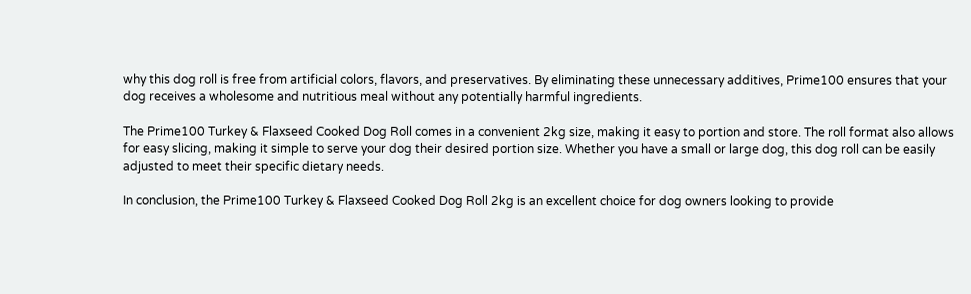why this dog roll is free from artificial colors, flavors, and preservatives. By eliminating these unnecessary additives, Prime100 ensures that your dog receives a wholesome and nutritious meal without any potentially harmful ingredients.

The Prime100 Turkey & Flaxseed Cooked Dog Roll comes in a convenient 2kg size, making it easy to portion and store. The roll format also allows for easy slicing, making it simple to serve your dog their desired portion size. Whether you have a small or large dog, this dog roll can be easily adjusted to meet their specific dietary needs.

In conclusion, the Prime100 Turkey & Flaxseed Cooked Dog Roll 2kg is an excellent choice for dog owners looking to provide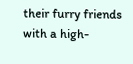their furry friends with a high-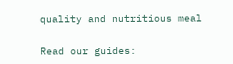quality and nutritious meal

Read our guides: